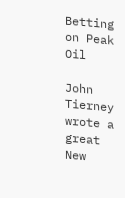Betting on Peak Oil

John Tierney wrote a great New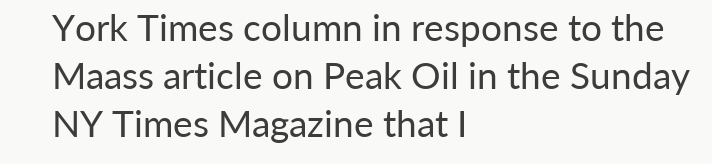York Times column in response to the Maass article on Peak Oil in the Sunday NY Times Magazine that I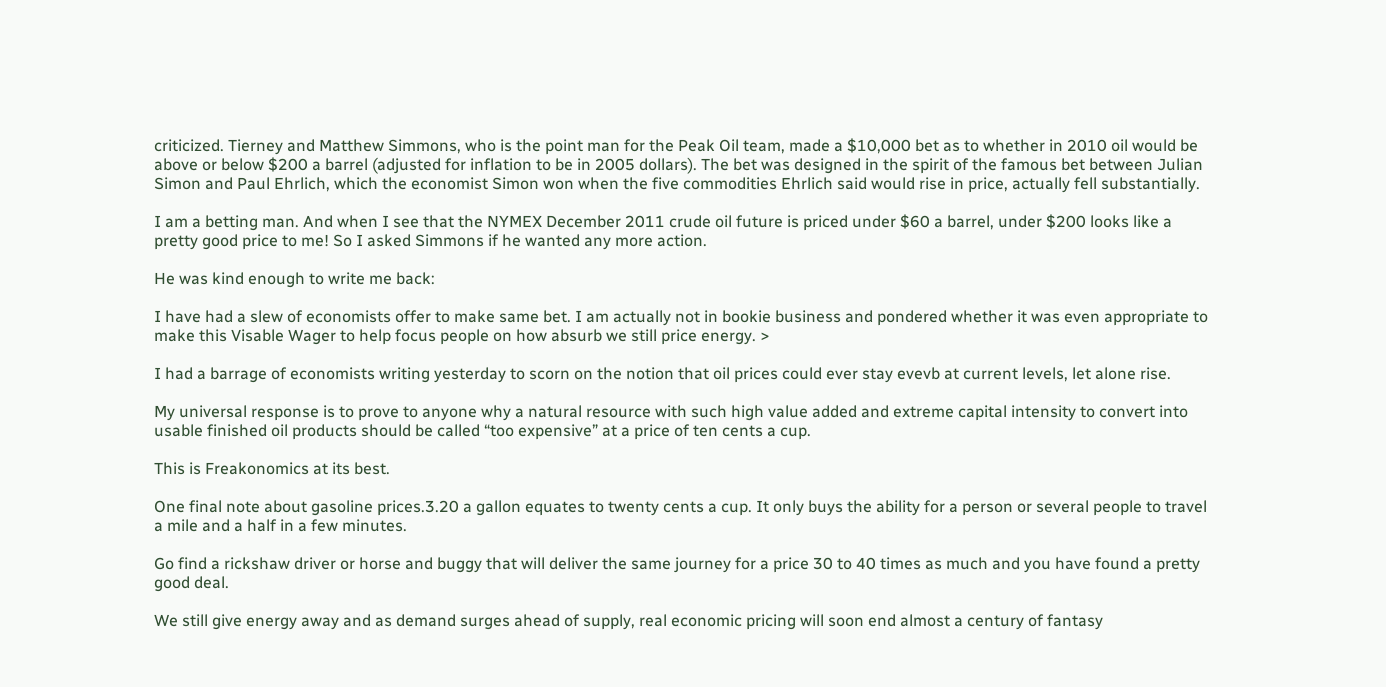criticized. Tierney and Matthew Simmons, who is the point man for the Peak Oil team, made a $10,000 bet as to whether in 2010 oil would be above or below $200 a barrel (adjusted for inflation to be in 2005 dollars). The bet was designed in the spirit of the famous bet between Julian Simon and Paul Ehrlich, which the economist Simon won when the five commodities Ehrlich said would rise in price, actually fell substantially.

I am a betting man. And when I see that the NYMEX December 2011 crude oil future is priced under $60 a barrel, under $200 looks like a pretty good price to me! So I asked Simmons if he wanted any more action.

He was kind enough to write me back:

I have had a slew of economists offer to make same bet. I am actually not in bookie business and pondered whether it was even appropriate to make this Visable Wager to help focus people on how absurb we still price energy. >

I had a barrage of economists writing yesterday to scorn on the notion that oil prices could ever stay evevb at current levels, let alone rise.

My universal response is to prove to anyone why a natural resource with such high value added and extreme capital intensity to convert into usable finished oil products should be called “too expensive” at a price of ten cents a cup.

This is Freakonomics at its best.

One final note about gasoline prices.3.20 a gallon equates to twenty cents a cup. It only buys the ability for a person or several people to travel a mile and a half in a few minutes.

Go find a rickshaw driver or horse and buggy that will deliver the same journey for a price 30 to 40 times as much and you have found a pretty good deal.

We still give energy away and as demand surges ahead of supply, real economic pricing will soon end almost a century of fantasy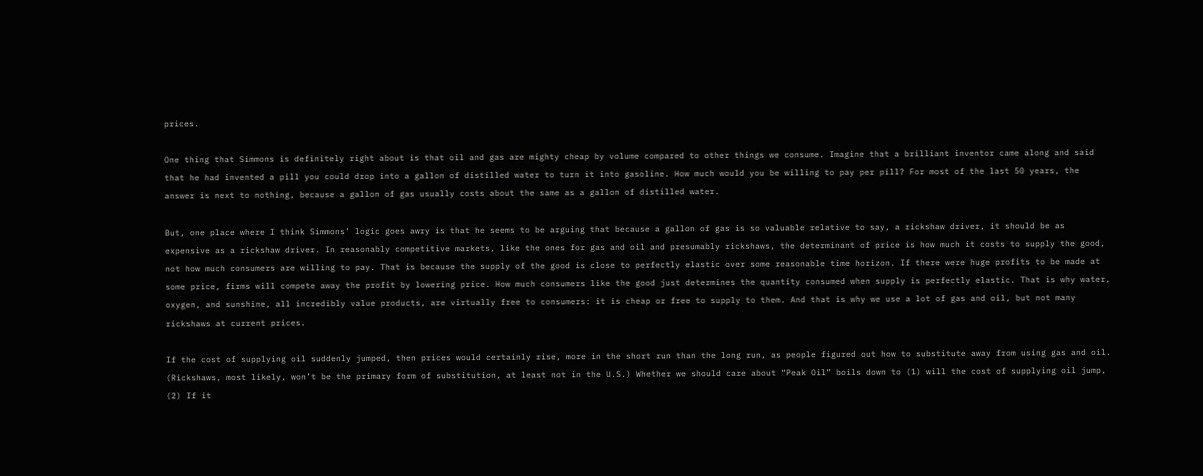prices.

One thing that Simmons is definitely right about is that oil and gas are mighty cheap by volume compared to other things we consume. Imagine that a brilliant inventor came along and said that he had invented a pill you could drop into a gallon of distilled water to turn it into gasoline. How much would you be willing to pay per pill? For most of the last 50 years, the answer is next to nothing, because a gallon of gas usually costs about the same as a gallon of distilled water.

But, one place where I think Simmons’ logic goes awry is that he seems to be arguing that because a gallon of gas is so valuable relative to say, a rickshaw driver, it should be as expensive as a rickshaw driver. In reasonably competitive markets, like the ones for gas and oil and presumably rickshaws, the determinant of price is how much it costs to supply the good, not how much consumers are willing to pay. That is because the supply of the good is close to perfectly elastic over some reasonable time horizon. If there were huge profits to be made at some price, firms will compete away the profit by lowering price. How much consumers like the good just determines the quantity consumed when supply is perfectly elastic. That is why water, oxygen, and sunshine, all incredibly value products, are virtually free to consumers: it is cheap or free to supply to them. And that is why we use a lot of gas and oil, but not many rickshaws at current prices.

If the cost of supplying oil suddenly jumped, then prices would certainly rise, more in the short run than the long run, as people figured out how to substitute away from using gas and oil. (Rickshaws, most likely, won’t be the primary form of substitution, at least not in the U.S.) Whether we should care about “Peak Oil” boils down to (1) will the cost of supplying oil jump, (2) If it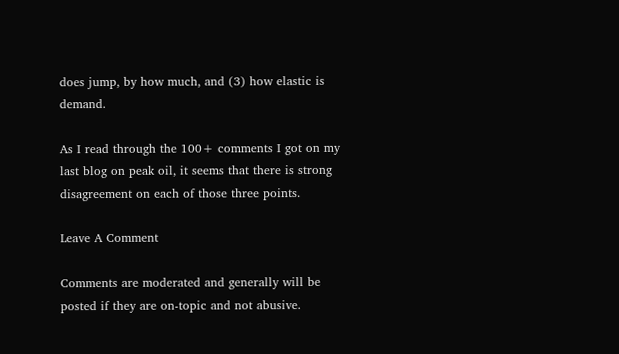does jump, by how much, and (3) how elastic is demand.

As I read through the 100+ comments I got on my last blog on peak oil, it seems that there is strong disagreement on each of those three points.

Leave A Comment

Comments are moderated and generally will be posted if they are on-topic and not abusive.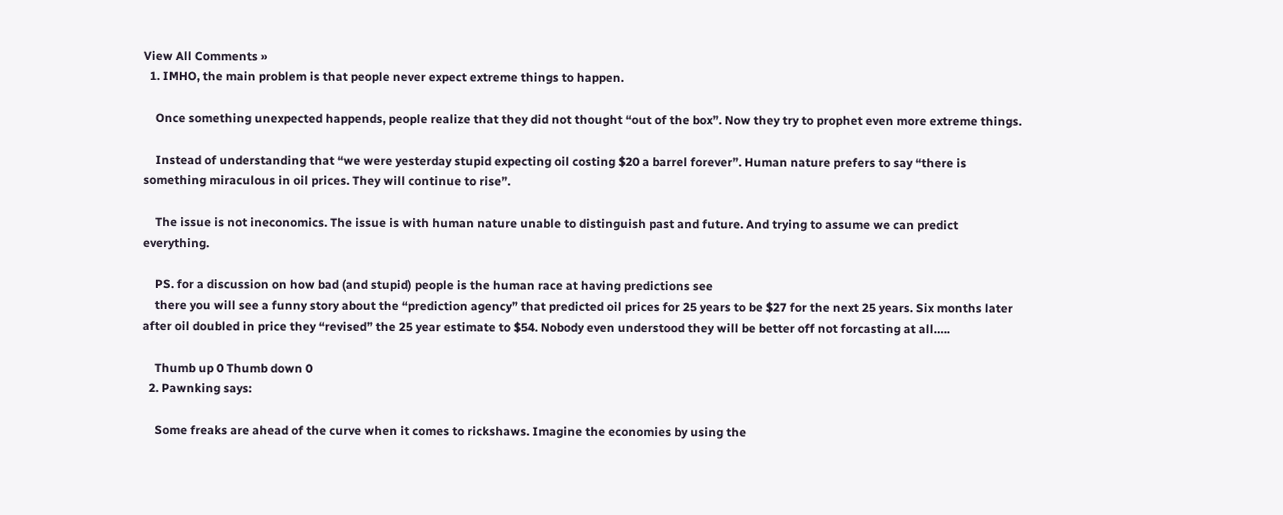View All Comments »
  1. IMHO, the main problem is that people never expect extreme things to happen.

    Once something unexpected happends, people realize that they did not thought “out of the box”. Now they try to prophet even more extreme things.

    Instead of understanding that “we were yesterday stupid expecting oil costing $20 a barrel forever”. Human nature prefers to say “there is something miraculous in oil prices. They will continue to rise”.

    The issue is not ineconomics. The issue is with human nature unable to distinguish past and future. And trying to assume we can predict everything.

    PS. for a discussion on how bad (and stupid) people is the human race at having predictions see
    there you will see a funny story about the “prediction agency” that predicted oil prices for 25 years to be $27 for the next 25 years. Six months later after oil doubled in price they “revised” the 25 year estimate to $54. Nobody even understood they will be better off not forcasting at all…..

    Thumb up 0 Thumb down 0
  2. Pawnking says:

    Some freaks are ahead of the curve when it comes to rickshaws. Imagine the economies by using the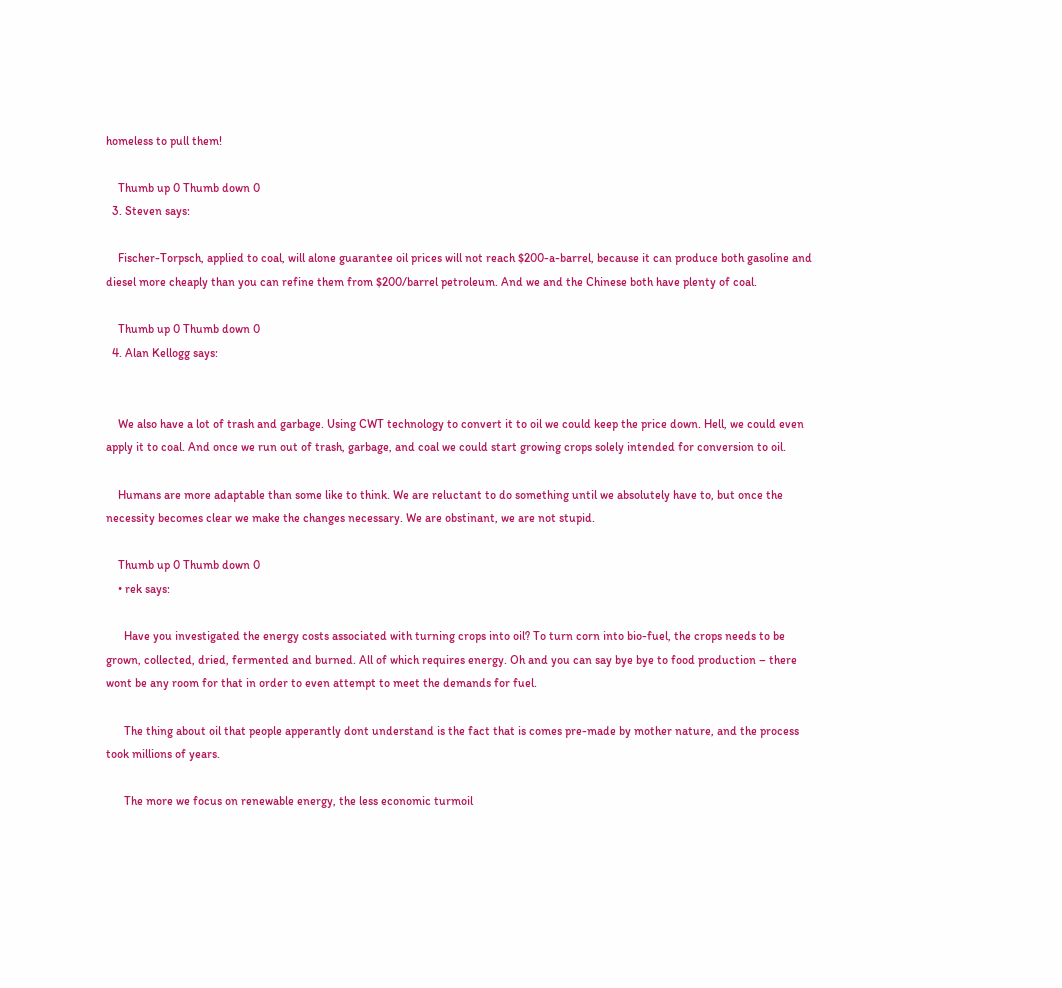homeless to pull them!

    Thumb up 0 Thumb down 0
  3. Steven says:

    Fischer-Torpsch, applied to coal, will alone guarantee oil prices will not reach $200-a-barrel, because it can produce both gasoline and diesel more cheaply than you can refine them from $200/barrel petroleum. And we and the Chinese both have plenty of coal.

    Thumb up 0 Thumb down 0
  4. Alan Kellogg says:


    We also have a lot of trash and garbage. Using CWT technology to convert it to oil we could keep the price down. Hell, we could even apply it to coal. And once we run out of trash, garbage, and coal we could start growing crops solely intended for conversion to oil.

    Humans are more adaptable than some like to think. We are reluctant to do something until we absolutely have to, but once the necessity becomes clear we make the changes necessary. We are obstinant, we are not stupid.

    Thumb up 0 Thumb down 0
    • rek says:

      Have you investigated the energy costs associated with turning crops into oil? To turn corn into bio-fuel, the crops needs to be grown, collected, dried, fermented and burned. All of which requires energy. Oh and you can say bye bye to food production – there wont be any room for that in order to even attempt to meet the demands for fuel.

      The thing about oil that people apperantly dont understand is the fact that is comes pre-made by mother nature, and the process took millions of years.

      The more we focus on renewable energy, the less economic turmoil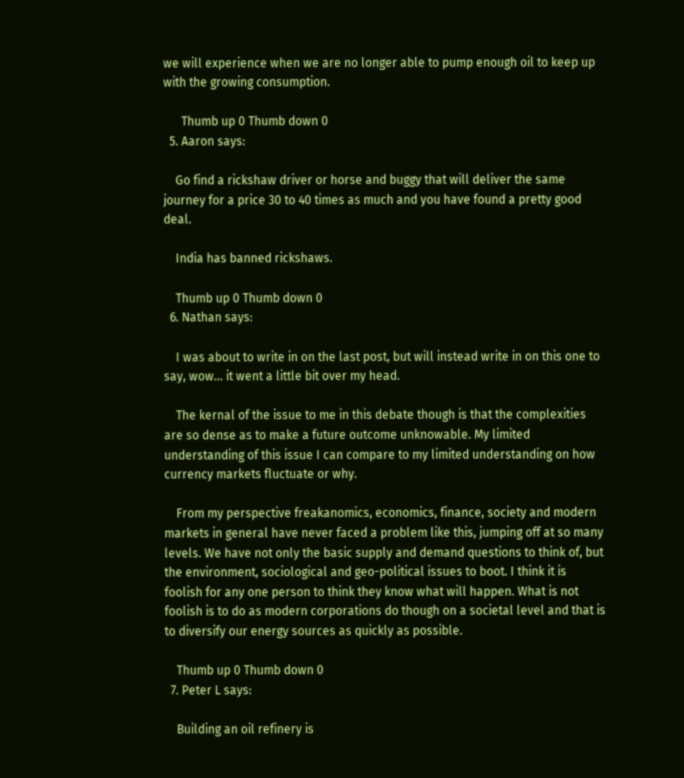we will experience when we are no longer able to pump enough oil to keep up with the growing consumption.

      Thumb up 0 Thumb down 0
  5. Aaron says:

    Go find a rickshaw driver or horse and buggy that will deliver the same journey for a price 30 to 40 times as much and you have found a pretty good deal.

    India has banned rickshaws.

    Thumb up 0 Thumb down 0
  6. Nathan says:

    I was about to write in on the last post, but will instead write in on this one to say, wow… it went a little bit over my head.

    The kernal of the issue to me in this debate though is that the complexities are so dense as to make a future outcome unknowable. My limited understanding of this issue I can compare to my limited understanding on how currency markets fluctuate or why.

    From my perspective freakanomics, economics, finance, society and modern markets in general have never faced a problem like this, jumping off at so many levels. We have not only the basic supply and demand questions to think of, but the environment, sociological and geo-political issues to boot. I think it is foolish for any one person to think they know what will happen. What is not foolish is to do as modern corporations do though on a societal level and that is to diversify our energy sources as quickly as possible.

    Thumb up 0 Thumb down 0
  7. Peter L says:

    Building an oil refinery is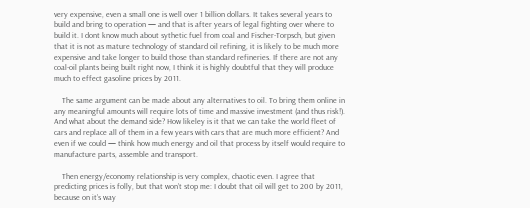very expensive, even a small one is well over 1 billion dollars. It takes several years to build and bring to operation — and that is after years of legal fighting over where to build it. I dont know much about sythetic fuel from coal and Fischer-Torpsch, but given that it is not as mature technology of standard oil refining, it is likely to be much more expensive and take longer to build those than standard refineries. If there are not any coal-oil plants being built right now, I think it is highly doubtful that they will produce much to effect gasoline prices by 2011.

    The same argument can be made about any alternatives to oil. To bring them online in any meaningful amounts will require lots of time and massive investment (and thus risk!). And what about the demand side? How likeley is it that we can take the world fleet of cars and replace all of them in a few years with cars that are much more efficient? And even if we could — think how much energy and oil that process by itself would require to manufacture parts, assemble and transport.

    Then energy/economy relationship is very complex, chaotic even. I agree that predicting prices is folly, but that won’t stop me: I doubt that oil will get to 200 by 2011, because on it’s way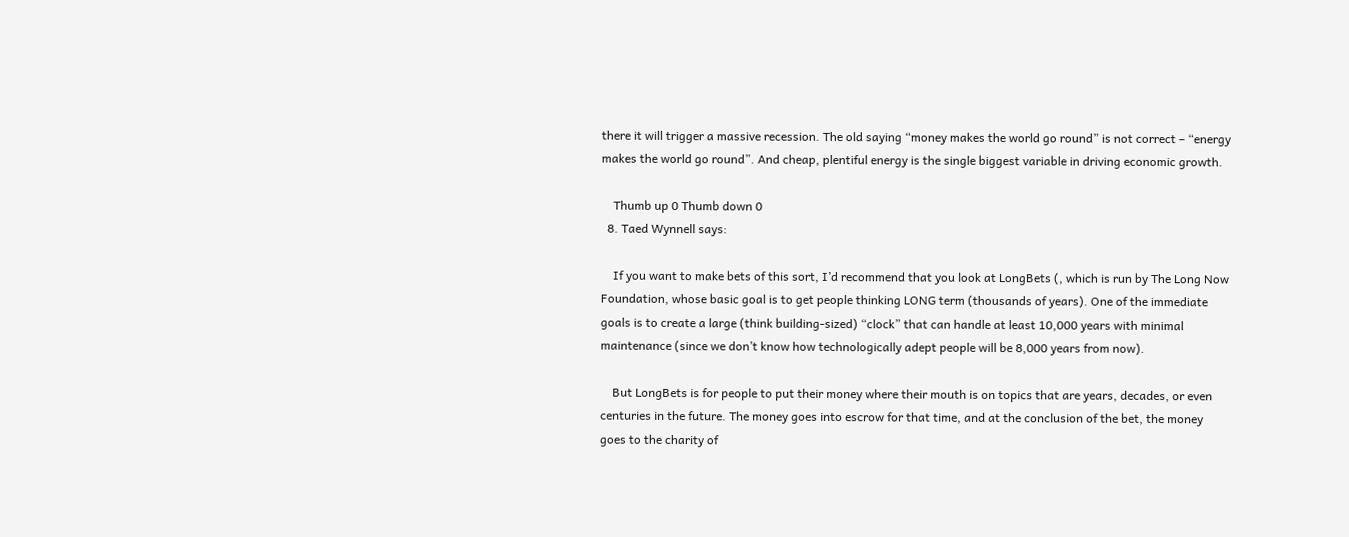there it will trigger a massive recession. The old saying “money makes the world go round” is not correct – “energy makes the world go round”. And cheap, plentiful energy is the single biggest variable in driving economic growth.

    Thumb up 0 Thumb down 0
  8. Taed Wynnell says:

    If you want to make bets of this sort, I’d recommend that you look at LongBets (, which is run by The Long Now Foundation, whose basic goal is to get people thinking LONG term (thousands of years). One of the immediate goals is to create a large (think building-sized) “clock” that can handle at least 10,000 years with minimal maintenance (since we don’t know how technologically adept people will be 8,000 years from now).

    But LongBets is for people to put their money where their mouth is on topics that are years, decades, or even centuries in the future. The money goes into escrow for that time, and at the conclusion of the bet, the money goes to the charity of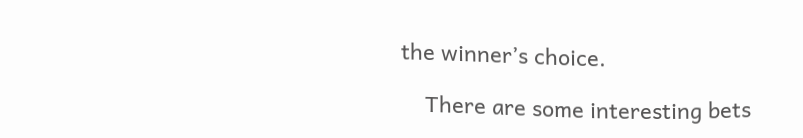the winner’s choice.

    There are some interesting bets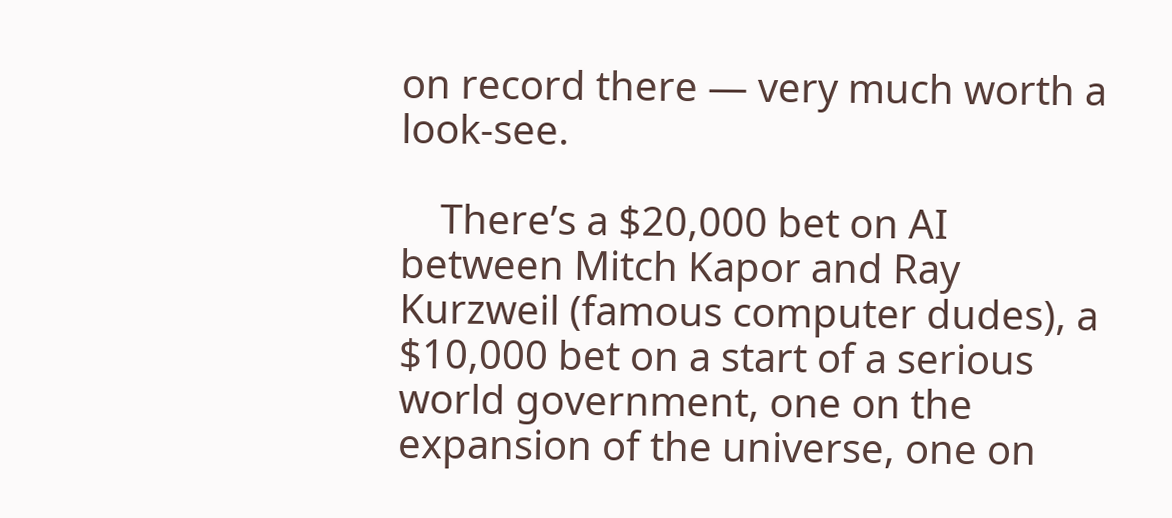on record there — very much worth a look-see.

    There’s a $20,000 bet on AI between Mitch Kapor and Ray Kurzweil (famous computer dudes), a $10,000 bet on a start of a serious world government, one on the expansion of the universe, one on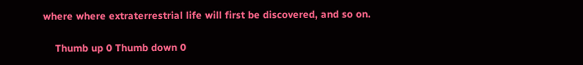where where extraterrestrial life will first be discovered, and so on.

    Thumb up 0 Thumb down 0